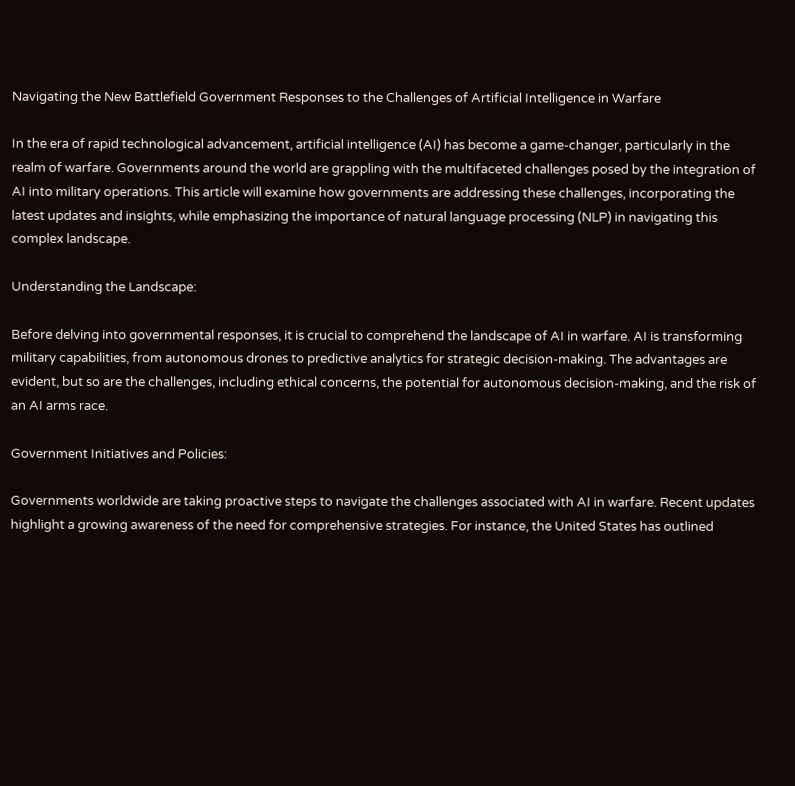Navigating the New Battlefield Government Responses to the Challenges of Artificial Intelligence in Warfare

In the era of rapid technological advancement, artificial intelligence (AI) has become a game-changer, particularly in the realm of warfare. Governments around the world are grappling with the multifaceted challenges posed by the integration of AI into military operations. This article will examine how governments are addressing these challenges, incorporating the latest updates and insights, while emphasizing the importance of natural language processing (NLP) in navigating this complex landscape.

Understanding the Landscape:

Before delving into governmental responses, it is crucial to comprehend the landscape of AI in warfare. AI is transforming military capabilities, from autonomous drones to predictive analytics for strategic decision-making. The advantages are evident, but so are the challenges, including ethical concerns, the potential for autonomous decision-making, and the risk of an AI arms race.

Government Initiatives and Policies:

Governments worldwide are taking proactive steps to navigate the challenges associated with AI in warfare. Recent updates highlight a growing awareness of the need for comprehensive strategies. For instance, the United States has outlined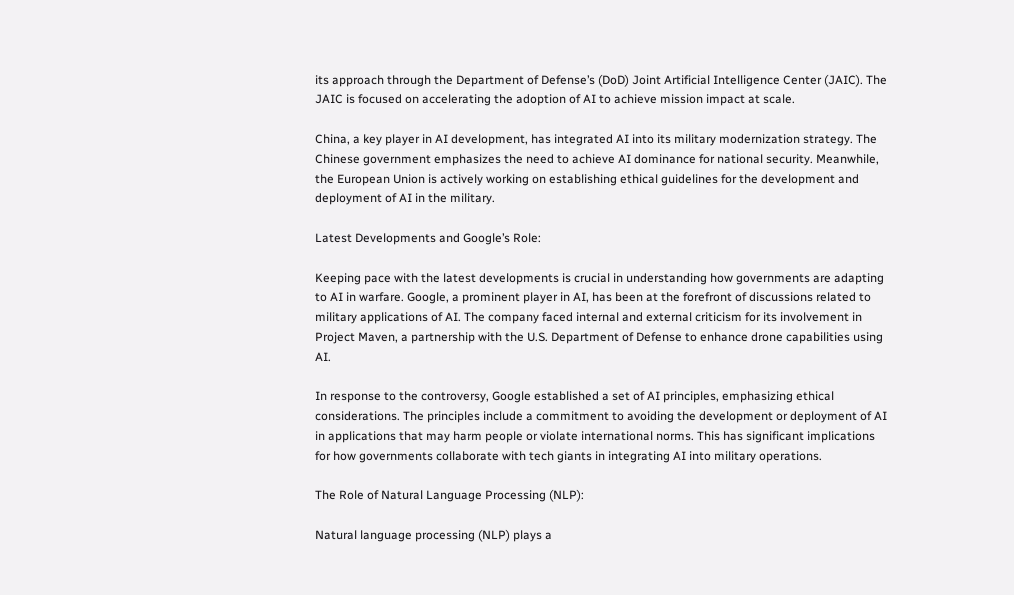its approach through the Department of Defense’s (DoD) Joint Artificial Intelligence Center (JAIC). The JAIC is focused on accelerating the adoption of AI to achieve mission impact at scale.

China, a key player in AI development, has integrated AI into its military modernization strategy. The Chinese government emphasizes the need to achieve AI dominance for national security. Meanwhile, the European Union is actively working on establishing ethical guidelines for the development and deployment of AI in the military.

Latest Developments and Google’s Role:

Keeping pace with the latest developments is crucial in understanding how governments are adapting to AI in warfare. Google, a prominent player in AI, has been at the forefront of discussions related to military applications of AI. The company faced internal and external criticism for its involvement in Project Maven, a partnership with the U.S. Department of Defense to enhance drone capabilities using AI.

In response to the controversy, Google established a set of AI principles, emphasizing ethical considerations. The principles include a commitment to avoiding the development or deployment of AI in applications that may harm people or violate international norms. This has significant implications for how governments collaborate with tech giants in integrating AI into military operations.

The Role of Natural Language Processing (NLP):

Natural language processing (NLP) plays a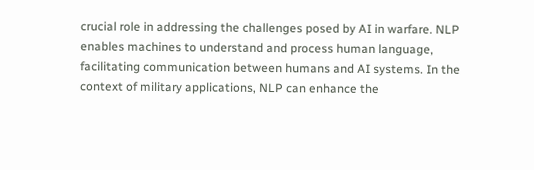crucial role in addressing the challenges posed by AI in warfare. NLP enables machines to understand and process human language, facilitating communication between humans and AI systems. In the context of military applications, NLP can enhance the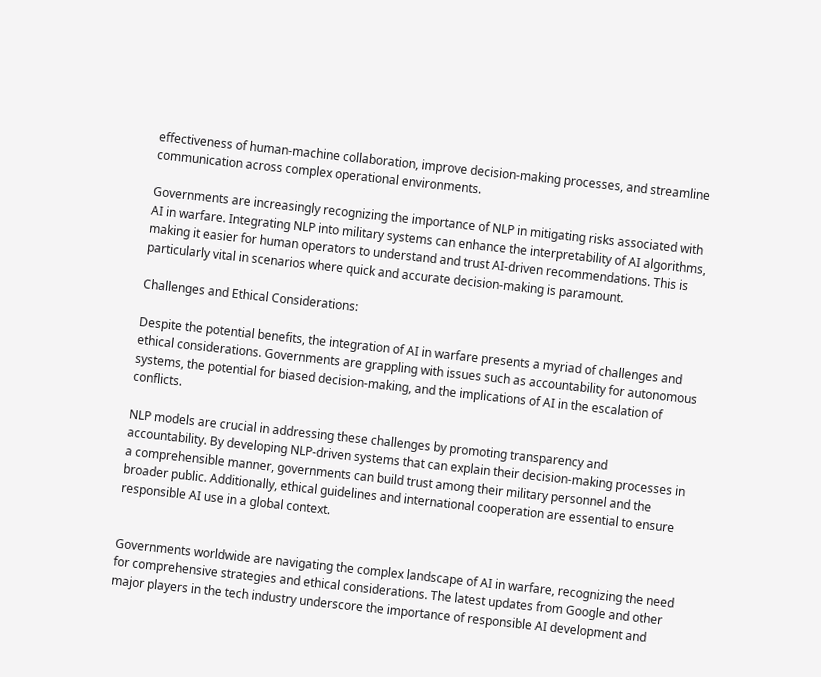effectiveness of human-machine collaboration, improve decision-making processes, and streamline communication across complex operational environments.

Governments are increasingly recognizing the importance of NLP in mitigating risks associated with AI in warfare. Integrating NLP into military systems can enhance the interpretability of AI algorithms, making it easier for human operators to understand and trust AI-driven recommendations. This is particularly vital in scenarios where quick and accurate decision-making is paramount.

Challenges and Ethical Considerations:

Despite the potential benefits, the integration of AI in warfare presents a myriad of challenges and ethical considerations. Governments are grappling with issues such as accountability for autonomous systems, the potential for biased decision-making, and the implications of AI in the escalation of conflicts.

NLP models are crucial in addressing these challenges by promoting transparency and accountability. By developing NLP-driven systems that can explain their decision-making processes in a comprehensible manner, governments can build trust among their military personnel and the broader public. Additionally, ethical guidelines and international cooperation are essential to ensure responsible AI use in a global context.


Governments worldwide are navigating the complex landscape of AI in warfare, recognizing the need for comprehensive strategies and ethical considerations. The latest updates from Google and other major players in the tech industry underscore the importance of responsible AI development and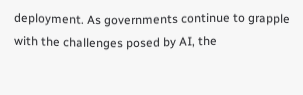deployment. As governments continue to grapple with the challenges posed by AI, the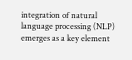integration of natural language processing (NLP) emerges as a key element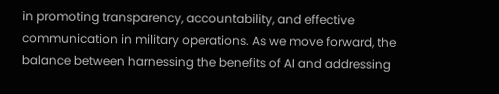in promoting transparency, accountability, and effective communication in military operations. As we move forward, the balance between harnessing the benefits of AI and addressing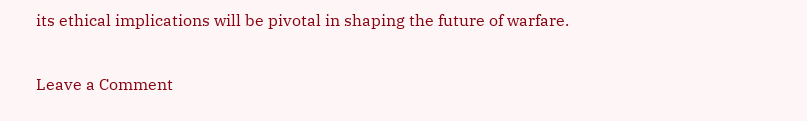its ethical implications will be pivotal in shaping the future of warfare.

Leave a Comment